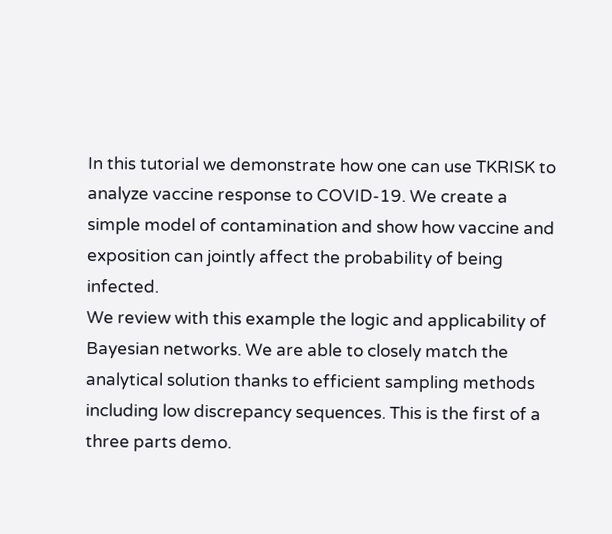In this tutorial we demonstrate how one can use TKRISK to analyze vaccine response to COVID-19. We create a simple model of contamination and show how vaccine and exposition can jointly affect the probability of being infected.
We review with this example the logic and applicability of Bayesian networks. We are able to closely match the analytical solution thanks to efficient sampling methods including low discrepancy sequences. This is the first of a three parts demo.